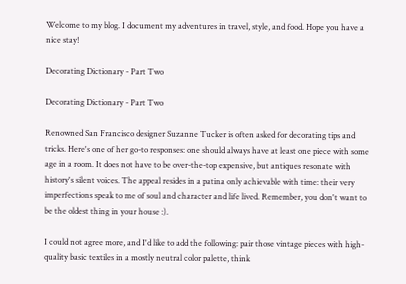Welcome to my blog. I document my adventures in travel, style, and food. Hope you have a nice stay!

Decorating Dictionary - Part Two

Decorating Dictionary - Part Two

Renowned San Francisco designer Suzanne Tucker is often asked for decorating tips and tricks. Here's one of her go-to responses: one should always have at least one piece with some age in a room. It does not have to be over-the-top expensive, but antiques resonate with history's silent voices. The appeal resides in a patina only achievable with time: their very imperfections speak to me of soul and character and life lived. Remember, you don't want to be the oldest thing in your house :).

I could not agree more, and I'd like to add the following: pair those vintage pieces with high-quality basic textiles in a mostly neutral color palette, think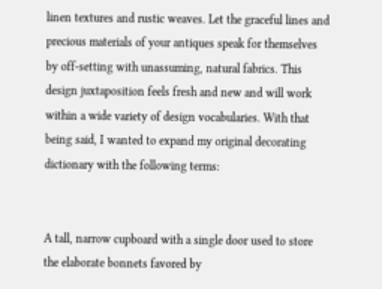linen textures and rustic weaves. Let the graceful lines and precious materials of your antiques speak for themselves by off-setting with unassuming, natural fabrics. This design juxtaposition feels fresh and new and will work within a wide variety of design vocabularies. With that being said, I wanted to expand my original decorating dictionary with the following terms:


A tall, narrow cupboard with a single door used to store the elaborate bonnets favored by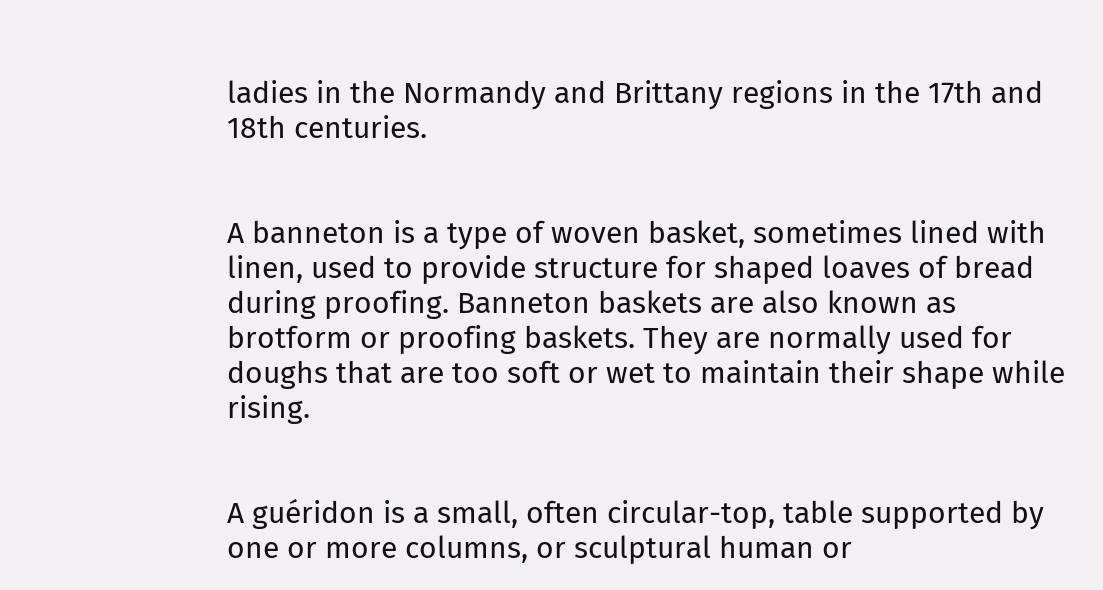ladies in the Normandy and Brittany regions in the 17th and 18th centuries.


A banneton is a type of woven basket, sometimes lined with linen, used to provide structure for shaped loaves of bread during proofing. Banneton baskets are also known as brotform or proofing baskets. They are normally used for doughs that are too soft or wet to maintain their shape while rising.


A guéridon is a small, often circular-top, table supported by one or more columns, or sculptural human or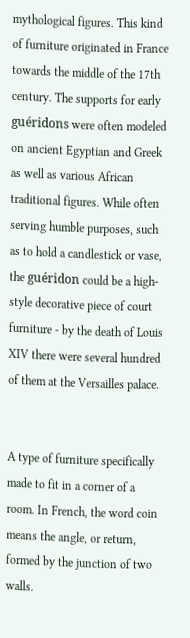mythological figures. This kind of furniture originated in France towards the middle of the 17th century. The supports for early guéridons were often modeled on ancient Egyptian and Greek as well as various African traditional figures. While often serving humble purposes, such as to hold a candlestick or vase, the guéridon could be a high-style decorative piece of court furniture - by the death of Louis XIV there were several hundred of them at the Versailles palace.


A type of furniture specifically made to fit in a corner of a room. In French, the word coin means the angle, or return, formed by the junction of two walls.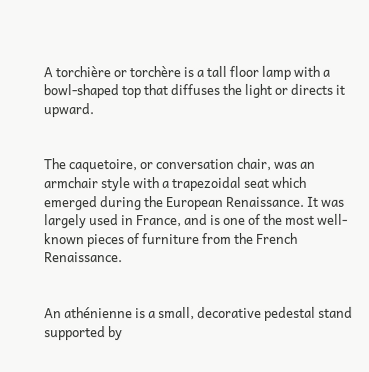A torchière or torchère is a tall floor lamp with a bowl-shaped top that diffuses the light or directs it upward.


The caquetoire, or conversation chair, was an armchair style with a trapezoidal seat which emerged during the European Renaissance. It was largely used in France, and is one of the most well-known pieces of furniture from the French Renaissance.


An athénienne is a small, decorative pedestal stand supported by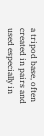a tripod base, often created in pairs and used especially in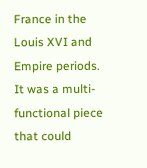France in the Louis XVI and Empire periods. It was a multi-functional piece that could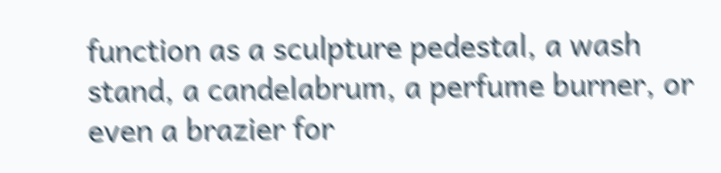function as a sculpture pedestal, a wash stand, a candelabrum, a perfume burner, or even a brazier for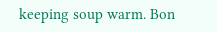keeping soup warm. Bon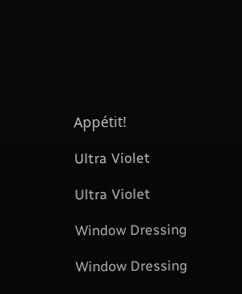Appétit!

Ultra Violet

Ultra Violet

Window Dressing

Window Dressing